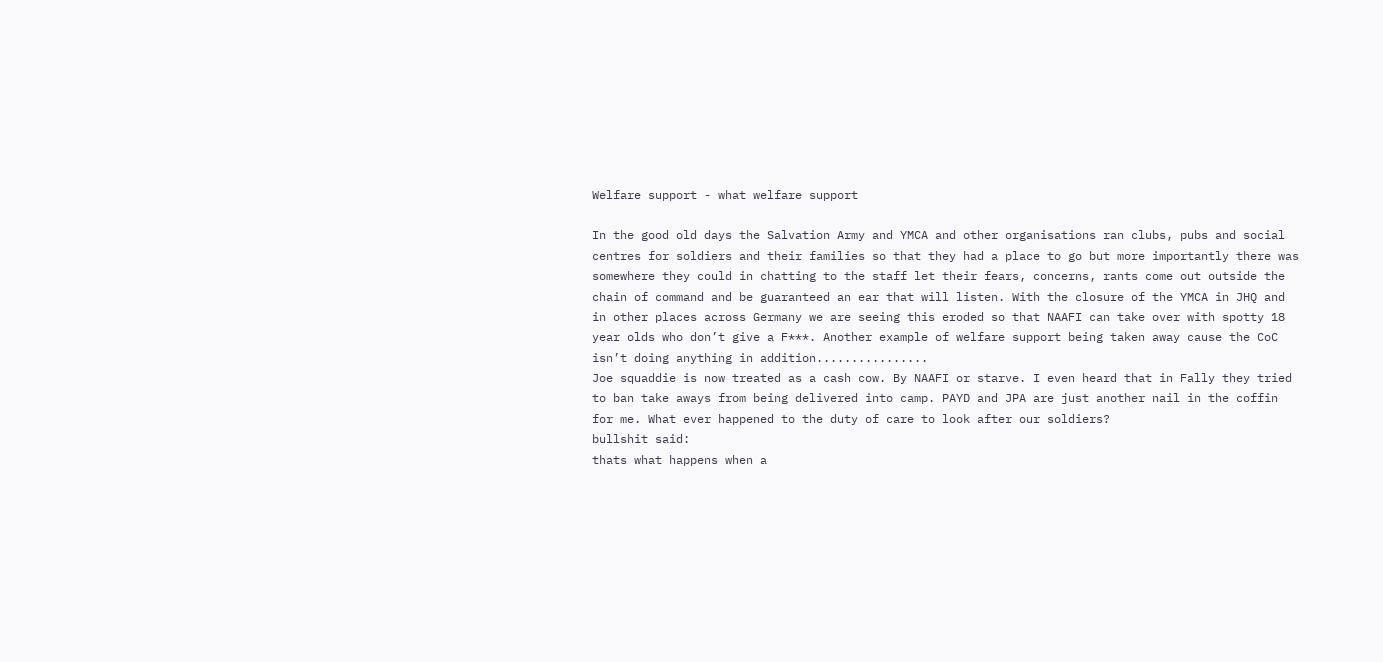Welfare support - what welfare support

In the good old days the Salvation Army and YMCA and other organisations ran clubs, pubs and social centres for soldiers and their families so that they had a place to go but more importantly there was somewhere they could in chatting to the staff let their fears, concerns, rants come out outside the chain of command and be guaranteed an ear that will listen. With the closure of the YMCA in JHQ and in other places across Germany we are seeing this eroded so that NAAFI can take over with spotty 18 year olds who don’t give a F***. Another example of welfare support being taken away cause the CoC isn’t doing anything in addition................
Joe squaddie is now treated as a cash cow. By NAAFI or starve. I even heard that in Fally they tried to ban take aways from being delivered into camp. PAYD and JPA are just another nail in the coffin for me. What ever happened to the duty of care to look after our soldiers?
bullshit said:
thats what happens when a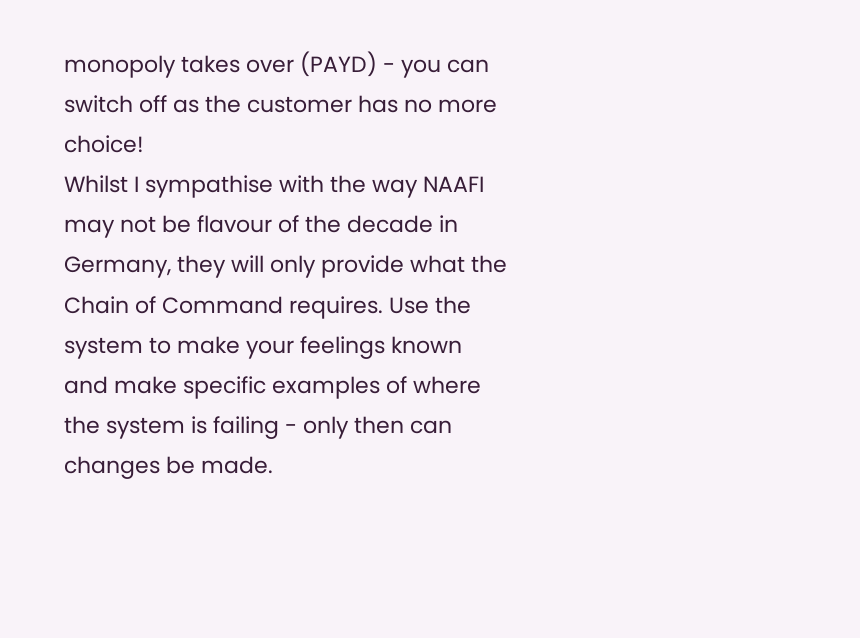monopoly takes over (PAYD) - you can switch off as the customer has no more choice!
Whilst I sympathise with the way NAAFI may not be flavour of the decade in Germany, they will only provide what the Chain of Command requires. Use the system to make your feelings known and make specific examples of where the system is failing - only then can changes be made.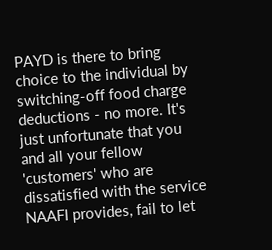PAYD is there to bring choice to the individual by switching-off food charge deductions - no more. It's just unfortunate that you and all your fellow 'customers' who are dissatisfied with the service NAAFI provides, fail to let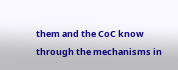them and the CoC know through the mechanisms in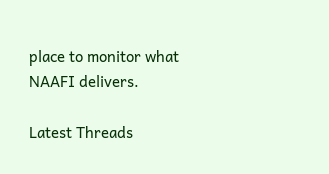place to monitor what NAAFI delivers.

Latest Threads